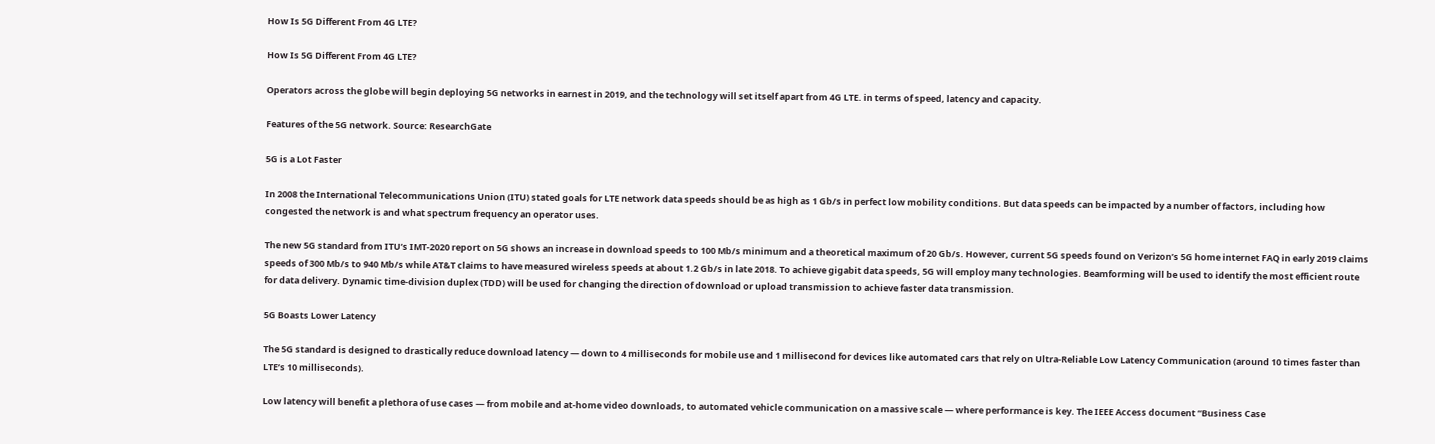How Is 5G Different From 4G LTE?

How Is 5G Different From 4G LTE?

Operators across the globe will begin deploying 5G networks in earnest in 2019, and the technology will set itself apart from 4G LTE. in terms of speed, latency and capacity.

Features of the 5G network. Source: ResearchGate

5G is a Lot Faster

In 2008 the International Telecommunications Union (ITU) stated goals for LTE network data speeds should be as high as 1 Gb/s in perfect low mobility conditions. But data speeds can be impacted by a number of factors, including how congested the network is and what spectrum frequency an operator uses.

The new 5G standard from ITU’s IMT-2020 report on 5G shows an increase in download speeds to 100 Mb/s minimum and a theoretical maximum of 20 Gb/s. However, current 5G speeds found on Verizon’s 5G home internet FAQ in early 2019 claims speeds of 300 Mb/s to 940 Mb/s while AT&T claims to have measured wireless speeds at about 1.2 Gb/s in late 2018. To achieve gigabit data speeds, 5G will employ many technologies. Beamforming will be used to identify the most efficient route for data delivery. Dynamic time-division duplex (TDD) will be used for changing the direction of download or upload transmission to achieve faster data transmission.

5G Boasts Lower Latency

The 5G standard is designed to drastically reduce download latency — down to 4 milliseconds for mobile use and 1 millisecond for devices like automated cars that rely on Ultra-Reliable Low Latency Communication (around 10 times faster than LTE’s 10 milliseconds).

Low latency will benefit a plethora of use cases — from mobile and at-home video downloads, to automated vehicle communication on a massive scale — where performance is key. The IEEE Access document “Business Case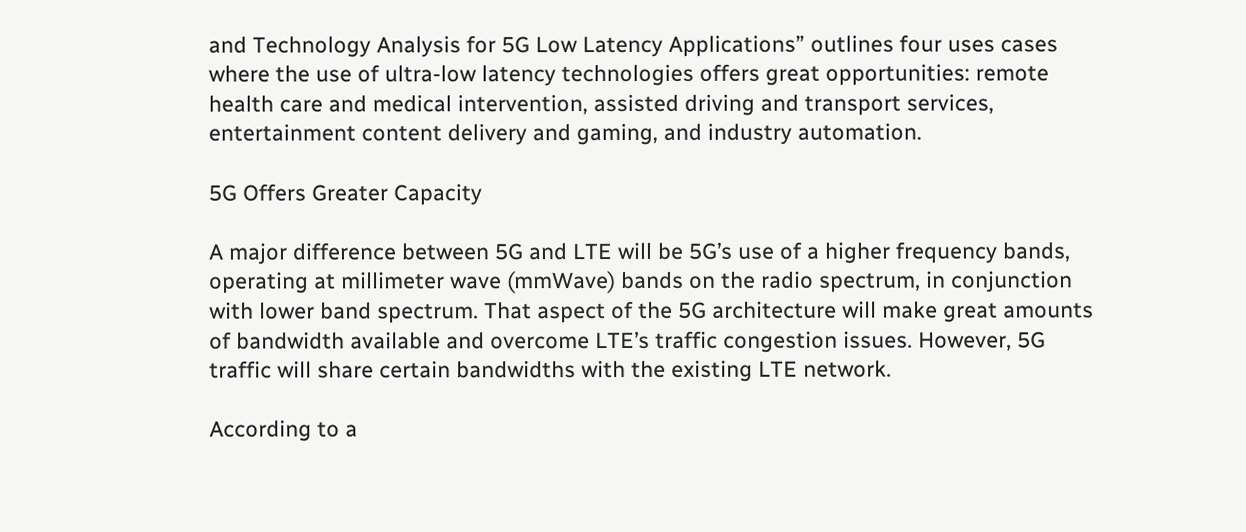and Technology Analysis for 5G Low Latency Applications” outlines four uses cases where the use of ultra-low latency technologies offers great opportunities: remote health care and medical intervention, assisted driving and transport services, entertainment content delivery and gaming, and industry automation.

5G Offers Greater Capacity

A major difference between 5G and LTE will be 5G’s use of a higher frequency bands, operating at millimeter wave (mmWave) bands on the radio spectrum, in conjunction with lower band spectrum. That aspect of the 5G architecture will make great amounts of bandwidth available and overcome LTE’s traffic congestion issues. However, 5G traffic will share certain bandwidths with the existing LTE network.

According to a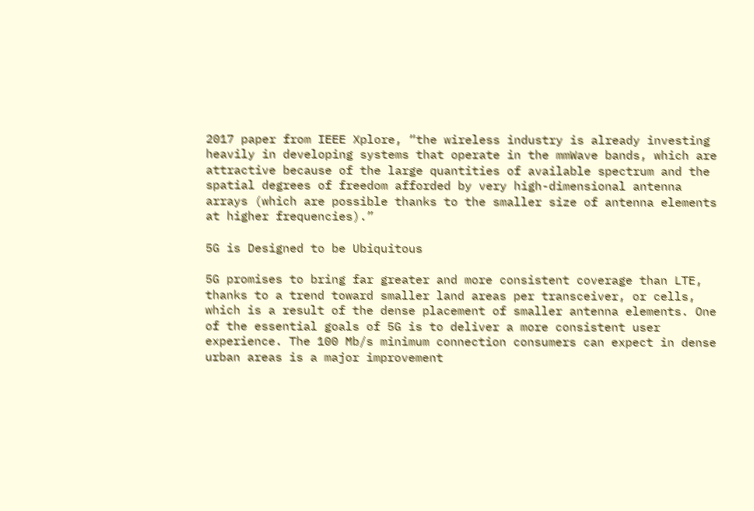2017 paper from IEEE Xplore, “the wireless industry is already investing heavily in developing systems that operate in the mmWave bands, which are attractive because of the large quantities of available spectrum and the spatial degrees of freedom afforded by very high-dimensional antenna arrays (which are possible thanks to the smaller size of antenna elements at higher frequencies).”

5G is Designed to be Ubiquitous

5G promises to bring far greater and more consistent coverage than LTE, thanks to a trend toward smaller land areas per transceiver, or cells, which is a result of the dense placement of smaller antenna elements. One of the essential goals of 5G is to deliver a more consistent user experience. The 100 Mb/s minimum connection consumers can expect in dense urban areas is a major improvement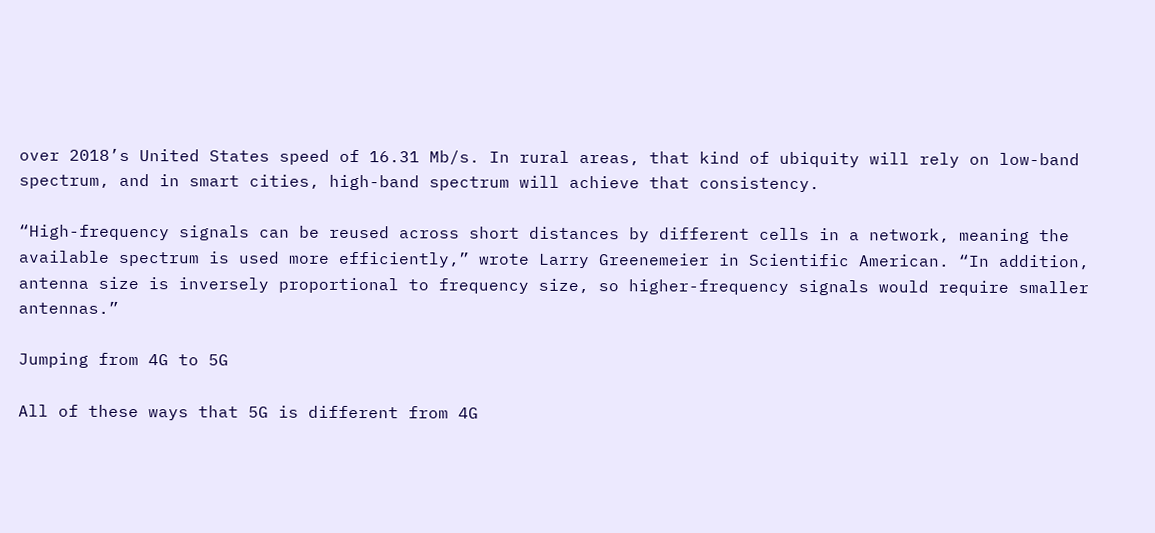over 2018’s United States speed of 16.31 Mb/s. In rural areas, that kind of ubiquity will rely on low-band spectrum, and in smart cities, high-band spectrum will achieve that consistency.

“High-frequency signals can be reused across short distances by different cells in a network, meaning the available spectrum is used more efficiently,” wrote Larry Greenemeier in Scientific American. “In addition, antenna size is inversely proportional to frequency size, so higher-frequency signals would require smaller antennas.”

Jumping from 4G to 5G

All of these ways that 5G is different from 4G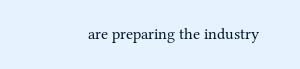are preparing the industry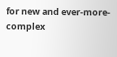for new and ever-more-complex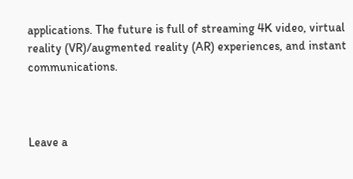applications. The future is full of streaming 4K video, virtual reality (VR)/augmented reality (AR) experiences, and instant communications.



Leave a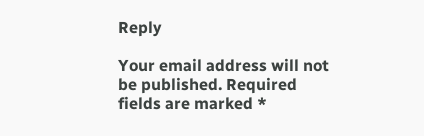Reply

Your email address will not be published. Required fields are marked *